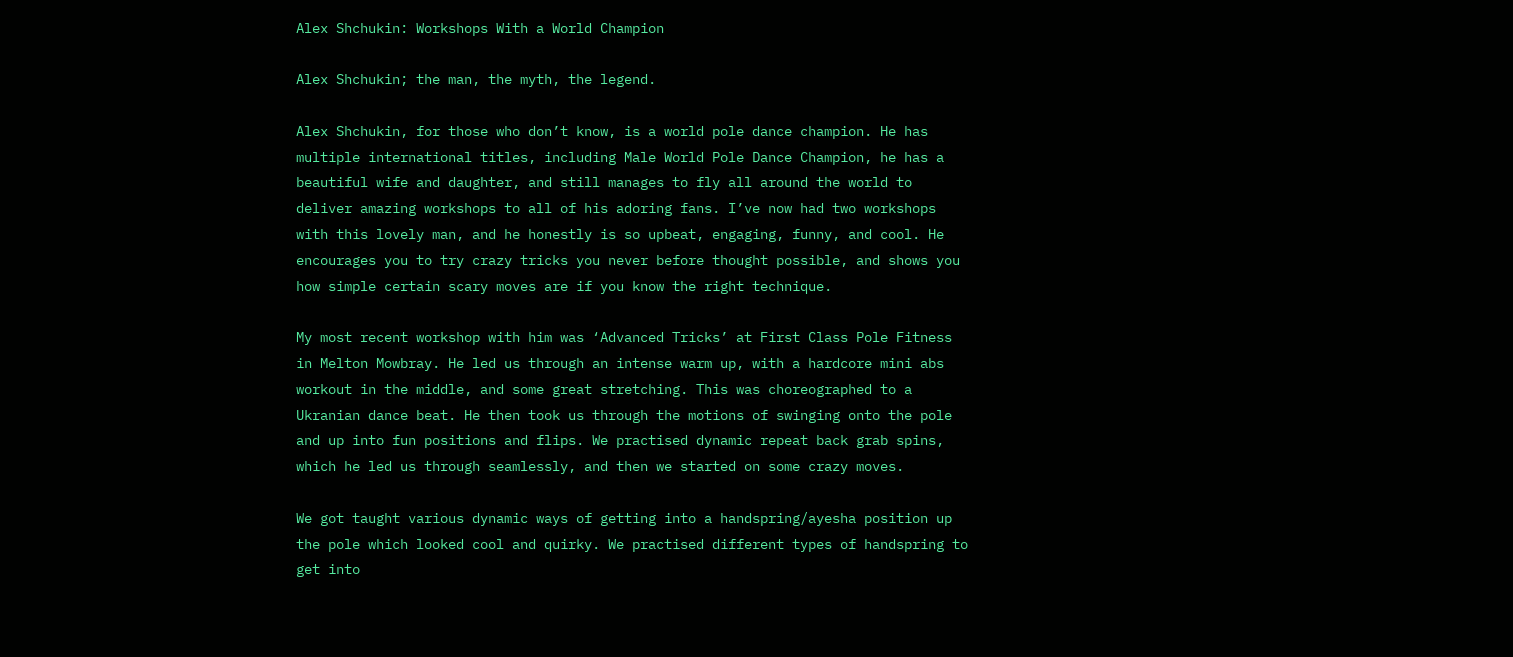Alex Shchukin: Workshops With a World Champion

Alex Shchukin; the man, the myth, the legend.

Alex Shchukin, for those who don’t know, is a world pole dance champion. He has multiple international titles, including Male World Pole Dance Champion, he has a beautiful wife and daughter, and still manages to fly all around the world to deliver amazing workshops to all of his adoring fans. I’ve now had two workshops with this lovely man, and he honestly is so upbeat, engaging, funny, and cool. He encourages you to try crazy tricks you never before thought possible, and shows you how simple certain scary moves are if you know the right technique.

My most recent workshop with him was ‘Advanced Tricks’ at First Class Pole Fitness in Melton Mowbray. He led us through an intense warm up, with a hardcore mini abs workout in the middle, and some great stretching. This was choreographed to a Ukranian dance beat. He then took us through the motions of swinging onto the pole and up into fun positions and flips. We practised dynamic repeat back grab spins, which he led us through seamlessly, and then we started on some crazy moves.

We got taught various dynamic ways of getting into a handspring/ayesha position up the pole which looked cool and quirky. We practised different types of handspring to get into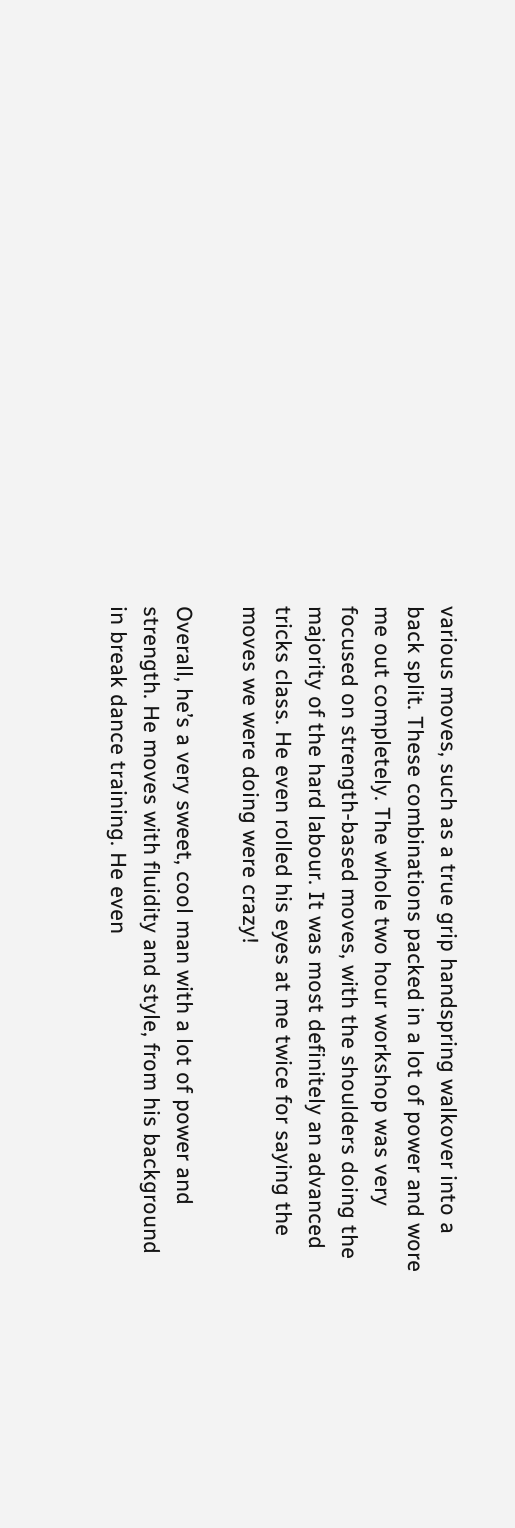various moves, such as a true grip handspring walkover into a back split. These combinations packed in a lot of power and wore me out completely. The whole two hour workshop was very focused on strength-based moves, with the shoulders doing the majority of the hard labour. It was most definitely an advanced tricks class. He even rolled his eyes at me twice for saying the moves we were doing were crazy!

Overall, he’s a very sweet, cool man with a lot of power and strength. He moves with fluidity and style, from his background in break dance training. He even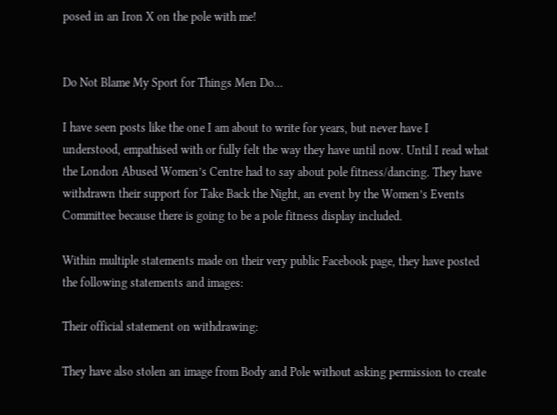posed in an Iron X on the pole with me!


Do Not Blame My Sport for Things Men Do…

I have seen posts like the one I am about to write for years, but never have I understood, empathised with or fully felt the way they have until now. Until I read what the London Abused Women’s Centre had to say about pole fitness/dancing. They have withdrawn their support for Take Back the Night, an event by the Women’s Events Committee because there is going to be a pole fitness display included.

Within multiple statements made on their very public Facebook page, they have posted the following statements and images:

Their official statement on withdrawing:

They have also stolen an image from Body and Pole without asking permission to create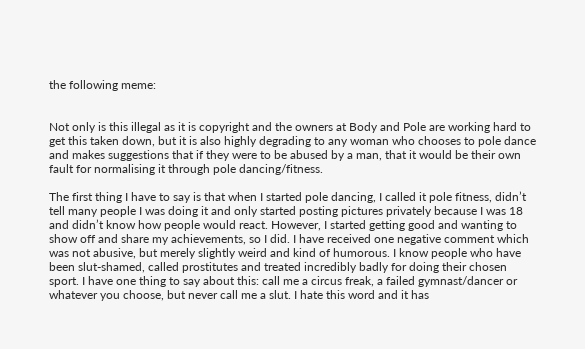the following meme:


Not only is this illegal as it is copyright and the owners at Body and Pole are working hard to get this taken down, but it is also highly degrading to any woman who chooses to pole dance and makes suggestions that if they were to be abused by a man, that it would be their own fault for normalising it through pole dancing/fitness.

The first thing I have to say is that when I started pole dancing, I called it pole fitness, didn’t tell many people I was doing it and only started posting pictures privately because I was 18 and didn’t know how people would react. However, I started getting good and wanting to show off and share my achievements, so I did. I have received one negative comment which was not abusive, but merely slightly weird and kind of humorous. I know people who have been slut-shamed, called prostitutes and treated incredibly badly for doing their chosen sport. I have one thing to say about this: call me a circus freak, a failed gymnast/dancer or whatever you choose, but never call me a slut. I hate this word and it has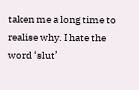taken me a long time to realise why. I hate the word ‘slut’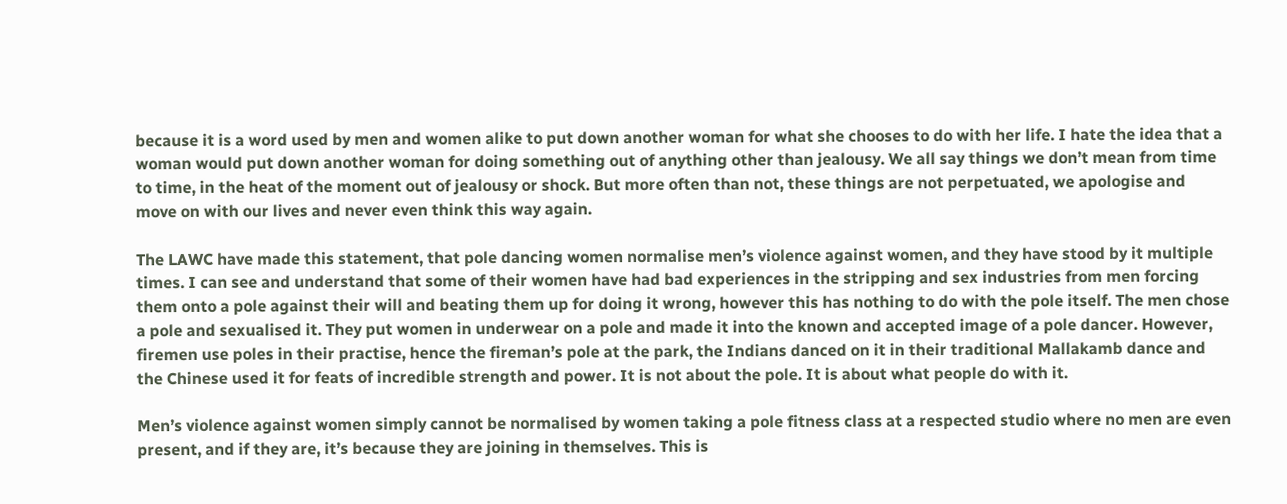because it is a word used by men and women alike to put down another woman for what she chooses to do with her life. I hate the idea that a woman would put down another woman for doing something out of anything other than jealousy. We all say things we don’t mean from time to time, in the heat of the moment out of jealousy or shock. But more often than not, these things are not perpetuated, we apologise and move on with our lives and never even think this way again.

The LAWC have made this statement, that pole dancing women normalise men’s violence against women, and they have stood by it multiple times. I can see and understand that some of their women have had bad experiences in the stripping and sex industries from men forcing them onto a pole against their will and beating them up for doing it wrong, however this has nothing to do with the pole itself. The men chose a pole and sexualised it. They put women in underwear on a pole and made it into the known and accepted image of a pole dancer. However, firemen use poles in their practise, hence the fireman’s pole at the park, the Indians danced on it in their traditional Mallakamb dance and the Chinese used it for feats of incredible strength and power. It is not about the pole. It is about what people do with it.

Men’s violence against women simply cannot be normalised by women taking a pole fitness class at a respected studio where no men are even present, and if they are, it’s because they are joining in themselves. This is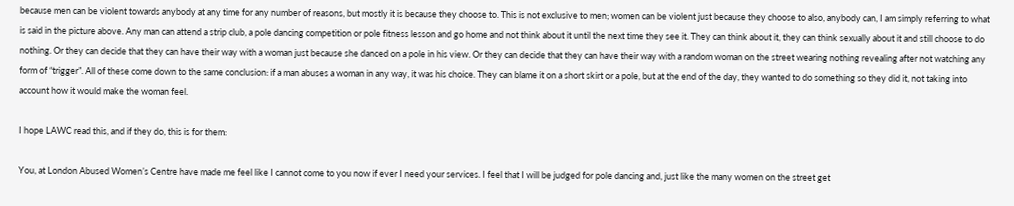because men can be violent towards anybody at any time for any number of reasons, but mostly it is because they choose to. This is not exclusive to men; women can be violent just because they choose to also, anybody can, I am simply referring to what is said in the picture above. Any man can attend a strip club, a pole dancing competition or pole fitness lesson and go home and not think about it until the next time they see it. They can think about it, they can think sexually about it and still choose to do nothing. Or they can decide that they can have their way with a woman just because she danced on a pole in his view. Or they can decide that they can have their way with a random woman on the street wearing nothing revealing after not watching any form of “trigger”. All of these come down to the same conclusion: if a man abuses a woman in any way, it was his choice. They can blame it on a short skirt or a pole, but at the end of the day, they wanted to do something so they did it, not taking into account how it would make the woman feel.

I hope LAWC read this, and if they do, this is for them:

You, at London Abused Women’s Centre have made me feel like I cannot come to you now if ever I need your services. I feel that I will be judged for pole dancing and, just like the many women on the street get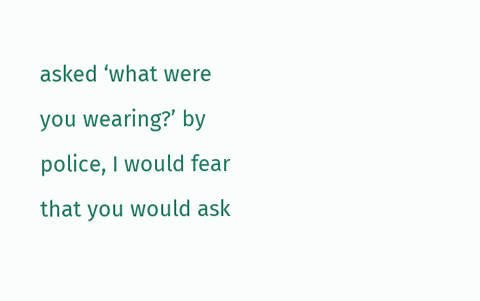asked ‘what were you wearing?’ by police, I would fear that you would ask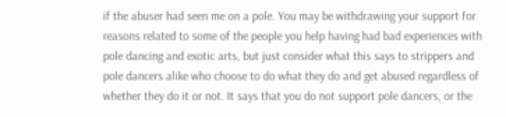if the abuser had seen me on a pole. You may be withdrawing your support for reasons related to some of the people you help having had bad experiences with pole dancing and exotic arts, but just consider what this says to strippers and pole dancers alike who choose to do what they do and get abused regardless of whether they do it or not. It says that you do not support pole dancers, or the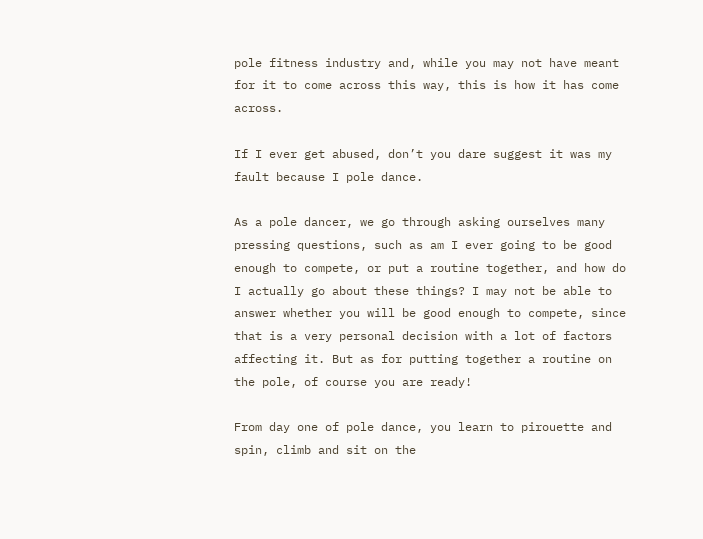pole fitness industry and, while you may not have meant for it to come across this way, this is how it has come across.

If I ever get abused, don’t you dare suggest it was my fault because I pole dance.

As a pole dancer, we go through asking ourselves many pressing questions, such as am I ever going to be good enough to compete, or put a routine together, and how do I actually go about these things? I may not be able to answer whether you will be good enough to compete, since that is a very personal decision with a lot of factors affecting it. But as for putting together a routine on the pole, of course you are ready!

From day one of pole dance, you learn to pirouette and spin, climb and sit on the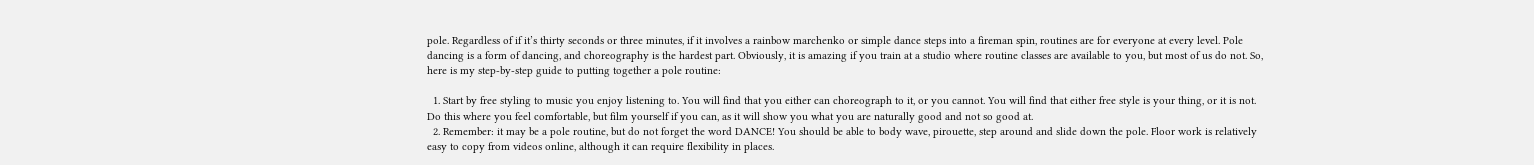pole. Regardless of if it’s thirty seconds or three minutes, if it involves a rainbow marchenko or simple dance steps into a fireman spin, routines are for everyone at every level. Pole dancing is a form of dancing, and choreography is the hardest part. Obviously, it is amazing if you train at a studio where routine classes are available to you, but most of us do not. So, here is my step-by-step guide to putting together a pole routine:

  1. Start by free styling to music you enjoy listening to. You will find that you either can choreograph to it, or you cannot. You will find that either free style is your thing, or it is not. Do this where you feel comfortable, but film yourself if you can, as it will show you what you are naturally good and not so good at.
  2. Remember: it may be a pole routine, but do not forget the word DANCE! You should be able to body wave, pirouette, step around and slide down the pole. Floor work is relatively easy to copy from videos online, although it can require flexibility in places.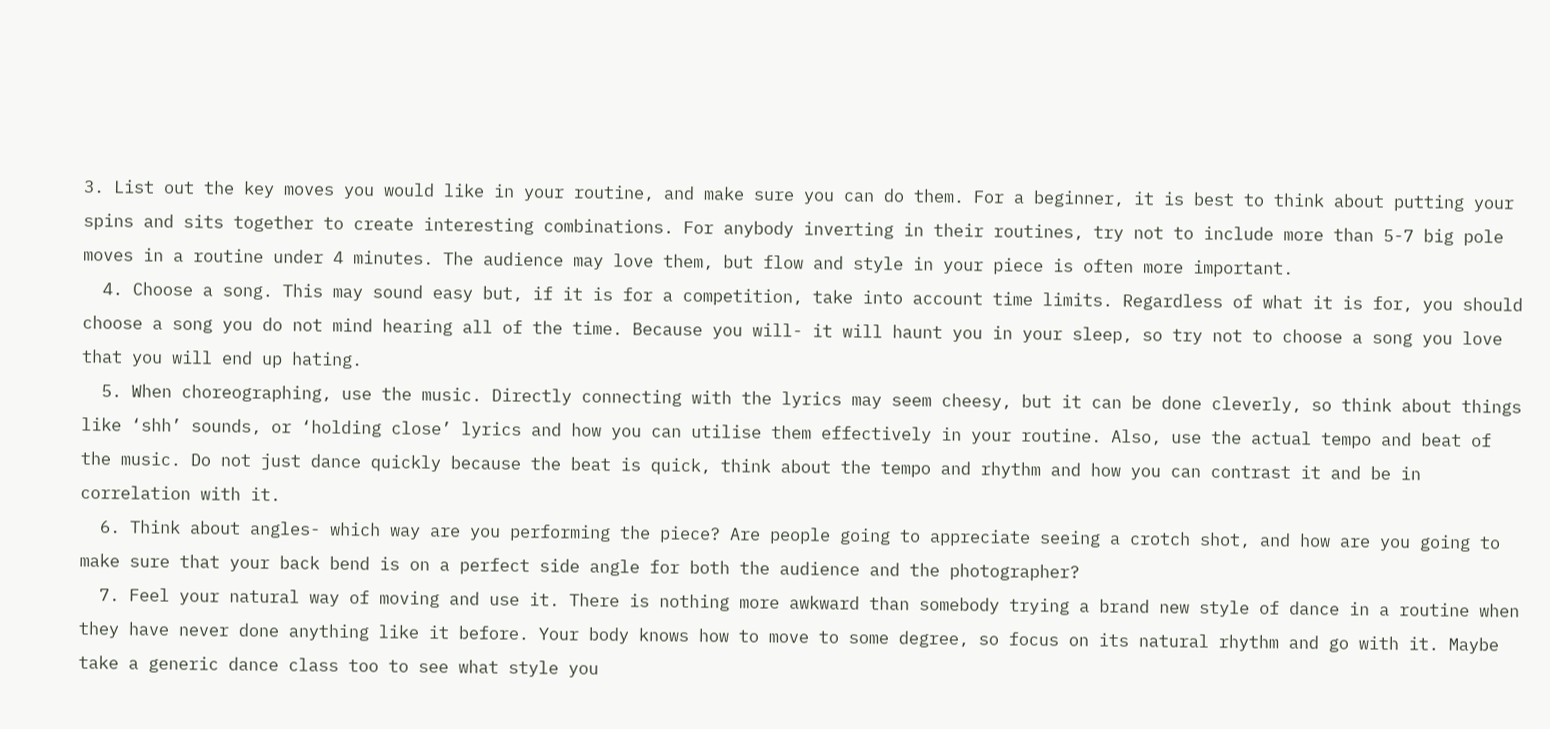3. List out the key moves you would like in your routine, and make sure you can do them. For a beginner, it is best to think about putting your spins and sits together to create interesting combinations. For anybody inverting in their routines, try not to include more than 5-7 big pole moves in a routine under 4 minutes. The audience may love them, but flow and style in your piece is often more important.
  4. Choose a song. This may sound easy but, if it is for a competition, take into account time limits. Regardless of what it is for, you should choose a song you do not mind hearing all of the time. Because you will- it will haunt you in your sleep, so try not to choose a song you love that you will end up hating.
  5. When choreographing, use the music. Directly connecting with the lyrics may seem cheesy, but it can be done cleverly, so think about things like ‘shh’ sounds, or ‘holding close’ lyrics and how you can utilise them effectively in your routine. Also, use the actual tempo and beat of the music. Do not just dance quickly because the beat is quick, think about the tempo and rhythm and how you can contrast it and be in correlation with it.
  6. Think about angles- which way are you performing the piece? Are people going to appreciate seeing a crotch shot, and how are you going to make sure that your back bend is on a perfect side angle for both the audience and the photographer?
  7. Feel your natural way of moving and use it. There is nothing more awkward than somebody trying a brand new style of dance in a routine when they have never done anything like it before. Your body knows how to move to some degree, so focus on its natural rhythm and go with it. Maybe take a generic dance class too to see what style you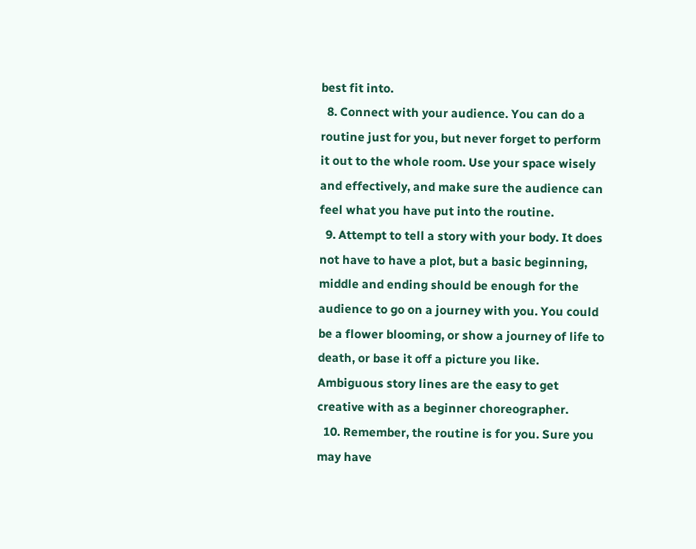best fit into.
  8. Connect with your audience. You can do a routine just for you, but never forget to perform it out to the whole room. Use your space wisely and effectively, and make sure the audience can feel what you have put into the routine.
  9. Attempt to tell a story with your body. It does not have to have a plot, but a basic beginning, middle and ending should be enough for the audience to go on a journey with you. You could be a flower blooming, or show a journey of life to death, or base it off a picture you like. Ambiguous story lines are the easy to get creative with as a beginner choreographer.
  10. Remember, the routine is for you. Sure you may have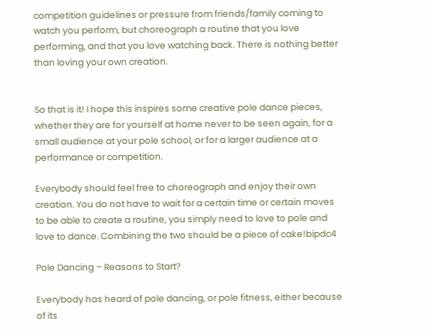competition guidelines or pressure from friends/family coming to watch you perform, but choreograph a routine that you love performing, and that you love watching back. There is nothing better than loving your own creation.


So that is it! I hope this inspires some creative pole dance pieces, whether they are for yourself at home never to be seen again, for a small audience at your pole school, or for a larger audience at a performance or competition.

Everybody should feel free to choreograph and enjoy their own creation. You do not have to wait for a certain time or certain moves to be able to create a routine, you simply need to love to pole and love to dance. Combining the two should be a piece of cake!bipdc4

Pole Dancing – Reasons to Start?

Everybody has heard of pole dancing, or pole fitness, either because of its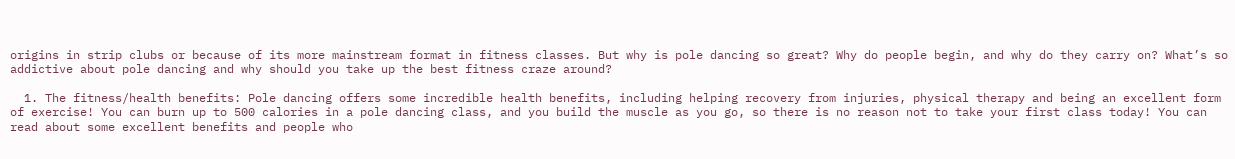origins in strip clubs or because of its more mainstream format in fitness classes. But why is pole dancing so great? Why do people begin, and why do they carry on? What’s so addictive about pole dancing and why should you take up the best fitness craze around?

  1. The fitness/health benefits: Pole dancing offers some incredible health benefits, including helping recovery from injuries, physical therapy and being an excellent form of exercise! You can burn up to 500 calories in a pole dancing class, and you build the muscle as you go, so there is no reason not to take your first class today! You can read about some excellent benefits and people who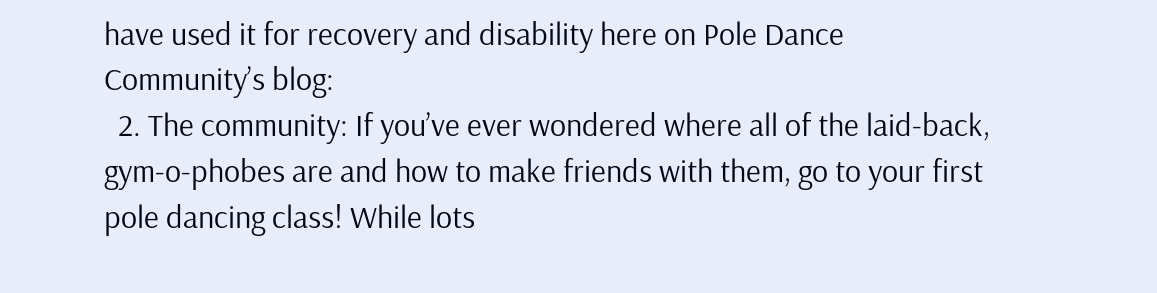have used it for recovery and disability here on Pole Dance Community’s blog:
  2. The community: If you’ve ever wondered where all of the laid-back, gym-o-phobes are and how to make friends with them, go to your first pole dancing class! While lots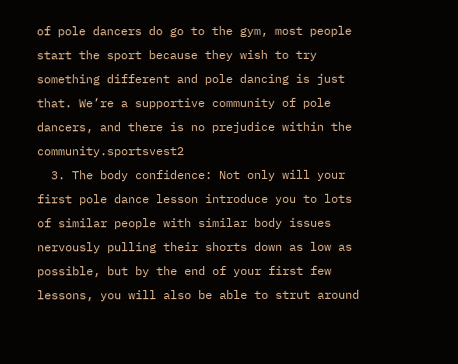of pole dancers do go to the gym, most people start the sport because they wish to try something different and pole dancing is just that. We’re a supportive community of pole dancers, and there is no prejudice within the community.sportsvest2
  3. The body confidence: Not only will your first pole dance lesson introduce you to lots of similar people with similar body issues nervously pulling their shorts down as low as possible, but by the end of your first few lessons, you will also be able to strut around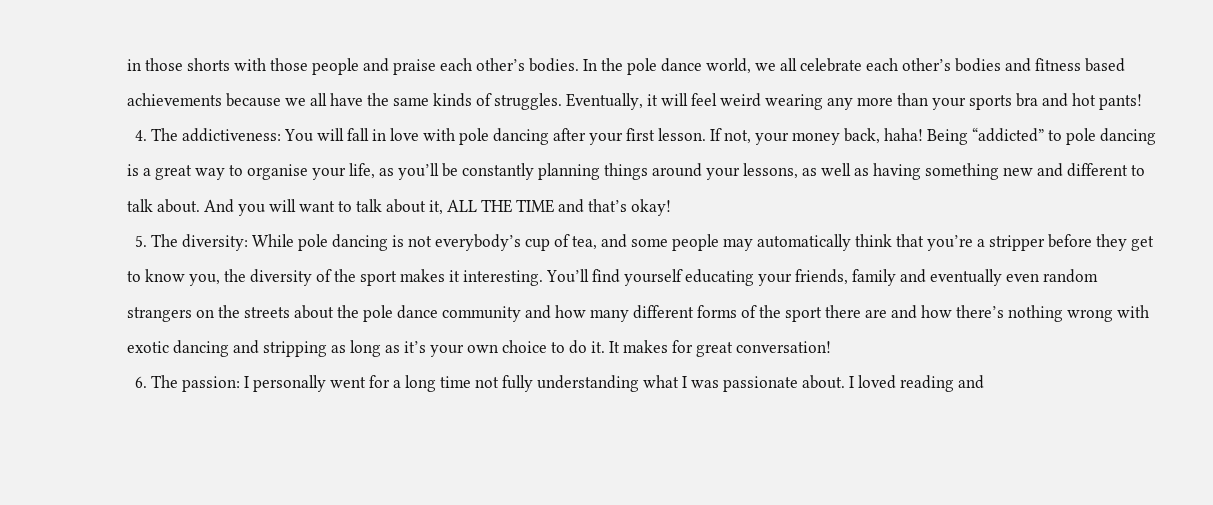in those shorts with those people and praise each other’s bodies. In the pole dance world, we all celebrate each other’s bodies and fitness based achievements because we all have the same kinds of struggles. Eventually, it will feel weird wearing any more than your sports bra and hot pants!
  4. The addictiveness: You will fall in love with pole dancing after your first lesson. If not, your money back, haha! Being “addicted” to pole dancing is a great way to organise your life, as you’ll be constantly planning things around your lessons, as well as having something new and different to talk about. And you will want to talk about it, ALL THE TIME and that’s okay!
  5. The diversity: While pole dancing is not everybody’s cup of tea, and some people may automatically think that you’re a stripper before they get to know you, the diversity of the sport makes it interesting. You’ll find yourself educating your friends, family and eventually even random strangers on the streets about the pole dance community and how many different forms of the sport there are and how there’s nothing wrong with exotic dancing and stripping as long as it’s your own choice to do it. It makes for great conversation!
  6. The passion: I personally went for a long time not fully understanding what I was passionate about. I loved reading and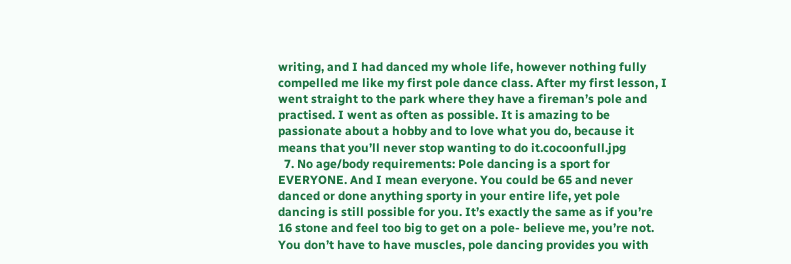writing, and I had danced my whole life, however nothing fully compelled me like my first pole dance class. After my first lesson, I went straight to the park where they have a fireman’s pole and practised. I went as often as possible. It is amazing to be passionate about a hobby and to love what you do, because it means that you’ll never stop wanting to do it.cocoonfull.jpg
  7. No age/body requirements: Pole dancing is a sport for EVERYONE. And I mean everyone. You could be 65 and never danced or done anything sporty in your entire life, yet pole dancing is still possible for you. It’s exactly the same as if you’re 16 stone and feel too big to get on a pole- believe me, you’re not. You don’t have to have muscles, pole dancing provides you with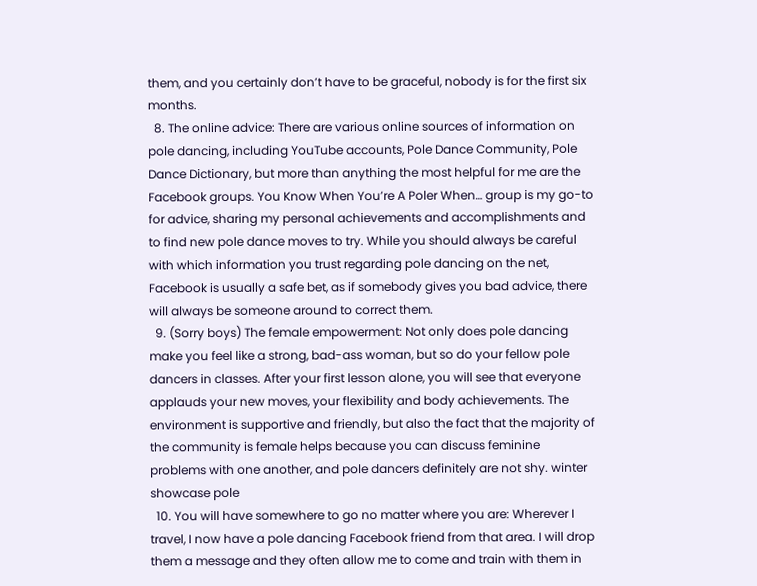them, and you certainly don’t have to be graceful, nobody is for the first six months.
  8. The online advice: There are various online sources of information on pole dancing, including YouTube accounts, Pole Dance Community, Pole Dance Dictionary, but more than anything the most helpful for me are the Facebook groups. You Know When You’re A Poler When… group is my go-to for advice, sharing my personal achievements and accomplishments and to find new pole dance moves to try. While you should always be careful with which information you trust regarding pole dancing on the net, Facebook is usually a safe bet, as if somebody gives you bad advice, there will always be someone around to correct them.
  9. (Sorry boys) The female empowerment: Not only does pole dancing make you feel like a strong, bad-ass woman, but so do your fellow pole dancers in classes. After your first lesson alone, you will see that everyone applauds your new moves, your flexibility and body achievements. The environment is supportive and friendly, but also the fact that the majority of the community is female helps because you can discuss feminine problems with one another, and pole dancers definitely are not shy. winter showcase pole
  10. You will have somewhere to go no matter where you are: Wherever I travel, I now have a pole dancing Facebook friend from that area. I will drop them a message and they often allow me to come and train with them in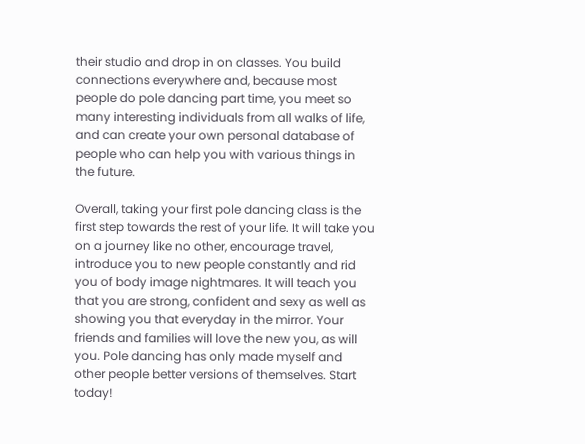their studio and drop in on classes. You build connections everywhere and, because most people do pole dancing part time, you meet so many interesting individuals from all walks of life, and can create your own personal database of people who can help you with various things in the future.

Overall, taking your first pole dancing class is the first step towards the rest of your life. It will take you on a journey like no other, encourage travel, introduce you to new people constantly and rid you of body image nightmares. It will teach you that you are strong, confident and sexy as well as showing you that everyday in the mirror. Your friends and families will love the new you, as will you. Pole dancing has only made myself and other people better versions of themselves. Start today!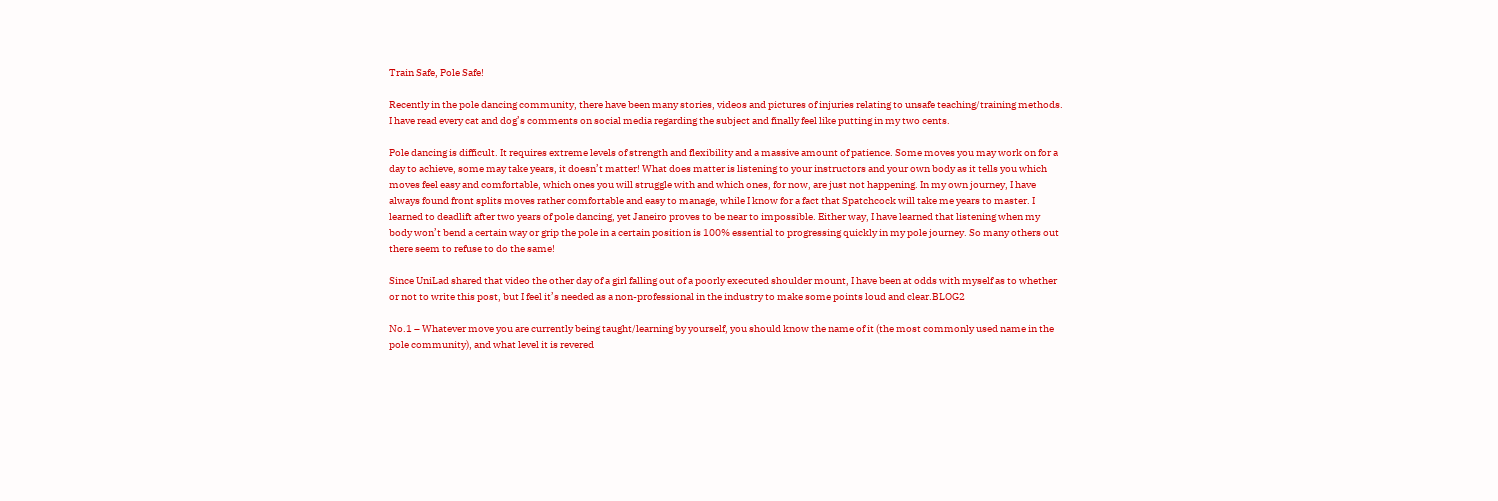Train Safe, Pole Safe!

Recently in the pole dancing community, there have been many stories, videos and pictures of injuries relating to unsafe teaching/training methods. I have read every cat and dog’s comments on social media regarding the subject and finally feel like putting in my two cents.

Pole dancing is difficult. It requires extreme levels of strength and flexibility and a massive amount of patience. Some moves you may work on for a day to achieve, some may take years, it doesn’t matter! What does matter is listening to your instructors and your own body as it tells you which moves feel easy and comfortable, which ones you will struggle with and which ones, for now, are just not happening. In my own journey, I have always found front splits moves rather comfortable and easy to manage, while I know for a fact that Spatchcock will take me years to master. I learned to deadlift after two years of pole dancing, yet Janeiro proves to be near to impossible. Either way, I have learned that listening when my body won’t bend a certain way or grip the pole in a certain position is 100% essential to progressing quickly in my pole journey. So many others out there seem to refuse to do the same!

Since UniLad shared that video the other day of a girl falling out of a poorly executed shoulder mount, I have been at odds with myself as to whether or not to write this post, but I feel it’s needed as a non-professional in the industry to make some points loud and clear.BLOG2

No.1 – Whatever move you are currently being taught/learning by yourself, you should know the name of it (the most commonly used name in the pole community), and what level it is revered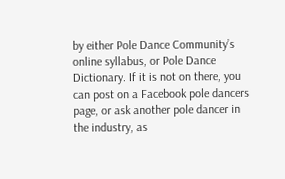by either Pole Dance Community’s online syllabus, or Pole Dance Dictionary. If it is not on there, you can post on a Facebook pole dancers page, or ask another pole dancer in the industry, as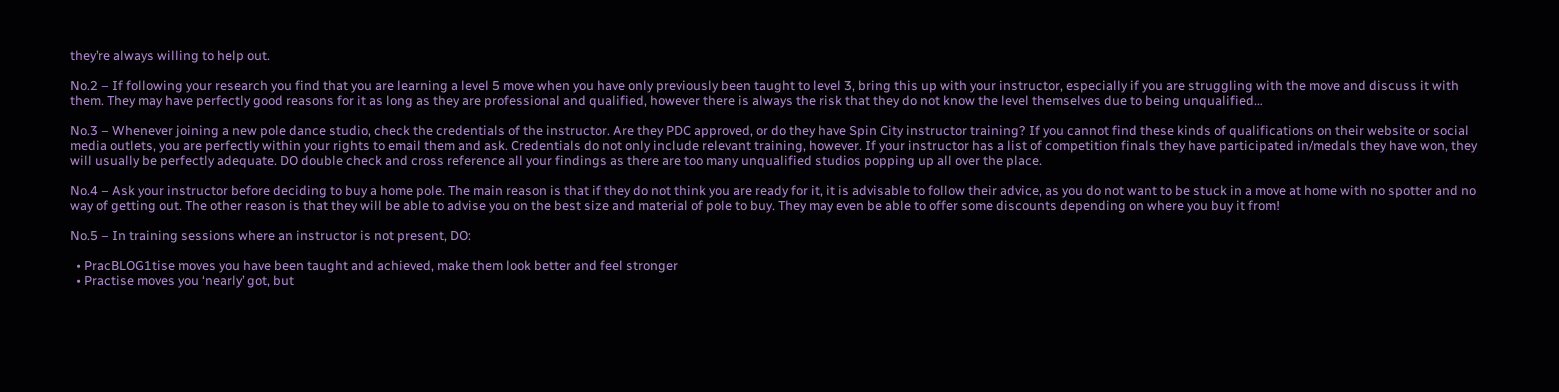they’re always willing to help out.

No.2 – If following your research you find that you are learning a level 5 move when you have only previously been taught to level 3, bring this up with your instructor, especially if you are struggling with the move and discuss it with them. They may have perfectly good reasons for it as long as they are professional and qualified, however there is always the risk that they do not know the level themselves due to being unqualified…

No.3 – Whenever joining a new pole dance studio, check the credentials of the instructor. Are they PDC approved, or do they have Spin City instructor training? If you cannot find these kinds of qualifications on their website or social media outlets, you are perfectly within your rights to email them and ask. Credentials do not only include relevant training, however. If your instructor has a list of competition finals they have participated in/medals they have won, they will usually be perfectly adequate. DO double check and cross reference all your findings as there are too many unqualified studios popping up all over the place.

No.4 – Ask your instructor before deciding to buy a home pole. The main reason is that if they do not think you are ready for it, it is advisable to follow their advice, as you do not want to be stuck in a move at home with no spotter and no way of getting out. The other reason is that they will be able to advise you on the best size and material of pole to buy. They may even be able to offer some discounts depending on where you buy it from!

No.5 – In training sessions where an instructor is not present, DO:

  • PracBLOG1tise moves you have been taught and achieved, make them look better and feel stronger
  • Practise moves you ‘nearly’ got, but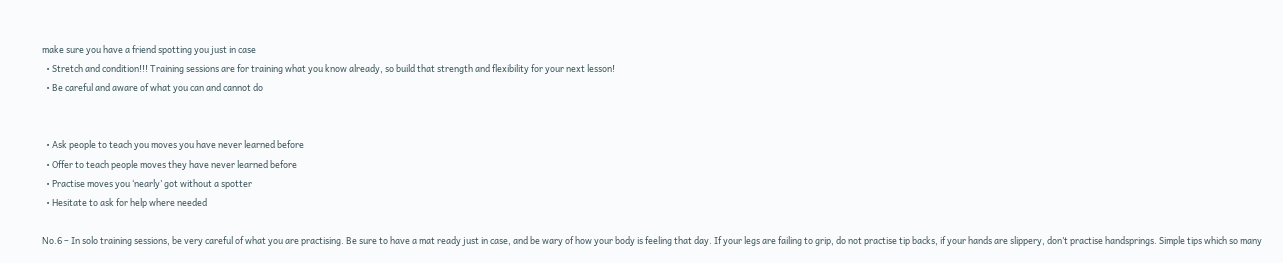make sure you have a friend spotting you just in case
  • Stretch and condition!!! Training sessions are for training what you know already, so build that strength and flexibility for your next lesson!
  • Be careful and aware of what you can and cannot do


  • Ask people to teach you moves you have never learned before
  • Offer to teach people moves they have never learned before
  • Practise moves you ‘nearly’ got without a spotter
  • Hesitate to ask for help where needed

No.6 – In solo training sessions, be very careful of what you are practising. Be sure to have a mat ready just in case, and be wary of how your body is feeling that day. If your legs are failing to grip, do not practise tip backs, if your hands are slippery, don’t practise handsprings. Simple tips which so many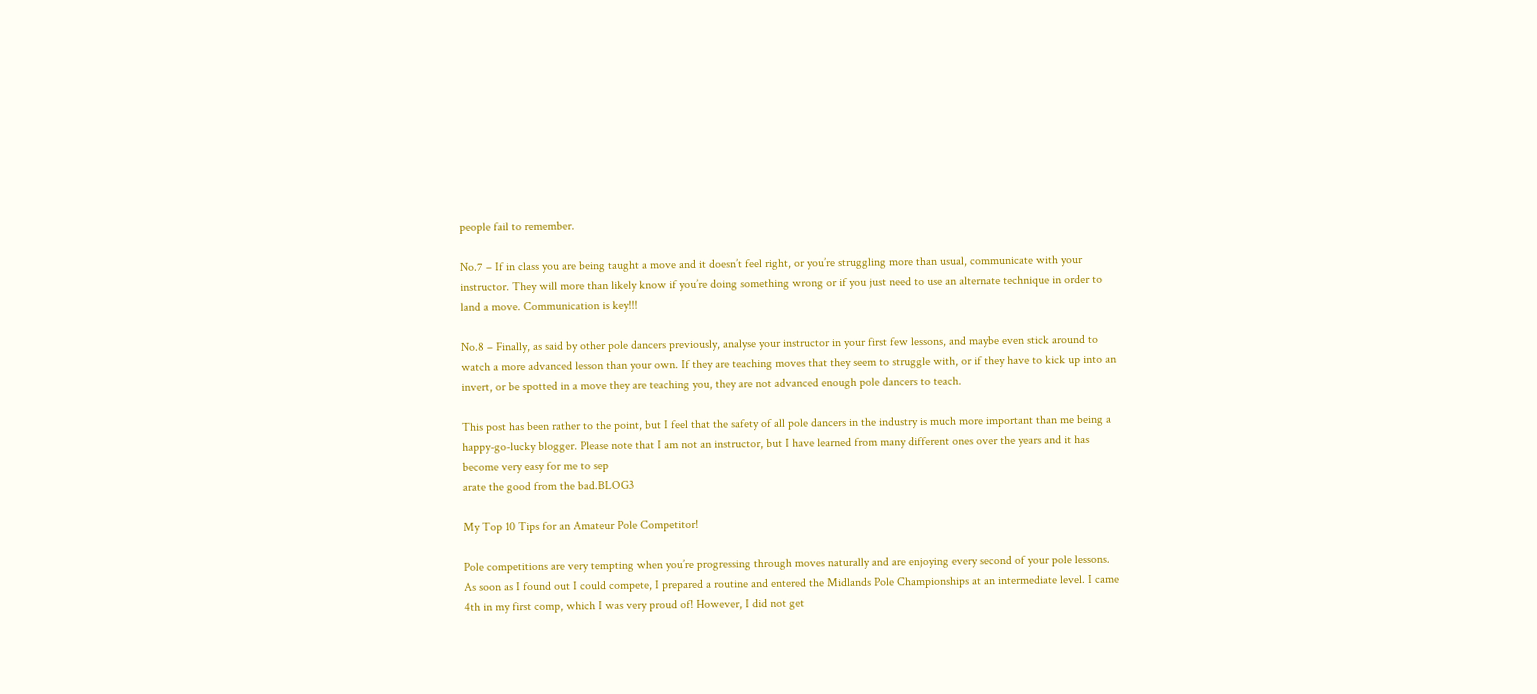people fail to remember.

No.7 – If in class you are being taught a move and it doesn’t feel right, or you’re struggling more than usual, communicate with your instructor. They will more than likely know if you’re doing something wrong or if you just need to use an alternate technique in order to land a move. Communication is key!!!

No.8 – Finally, as said by other pole dancers previously, analyse your instructor in your first few lessons, and maybe even stick around to watch a more advanced lesson than your own. If they are teaching moves that they seem to struggle with, or if they have to kick up into an invert, or be spotted in a move they are teaching you, they are not advanced enough pole dancers to teach.

This post has been rather to the point, but I feel that the safety of all pole dancers in the industry is much more important than me being a happy-go-lucky blogger. Please note that I am not an instructor, but I have learned from many different ones over the years and it has become very easy for me to sep
arate the good from the bad.BLOG3

My Top 10 Tips for an Amateur Pole Competitor!

Pole competitions are very tempting when you’re progressing through moves naturally and are enjoying every second of your pole lessons. As soon as I found out I could compete, I prepared a routine and entered the Midlands Pole Championships at an intermediate level. I came 4th in my first comp, which I was very proud of! However, I did not get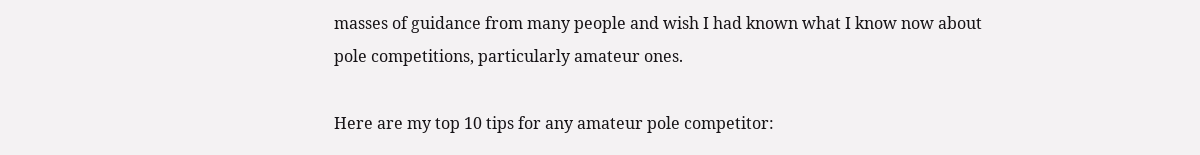masses of guidance from many people and wish I had known what I know now about pole competitions, particularly amateur ones.

Here are my top 10 tips for any amateur pole competitor: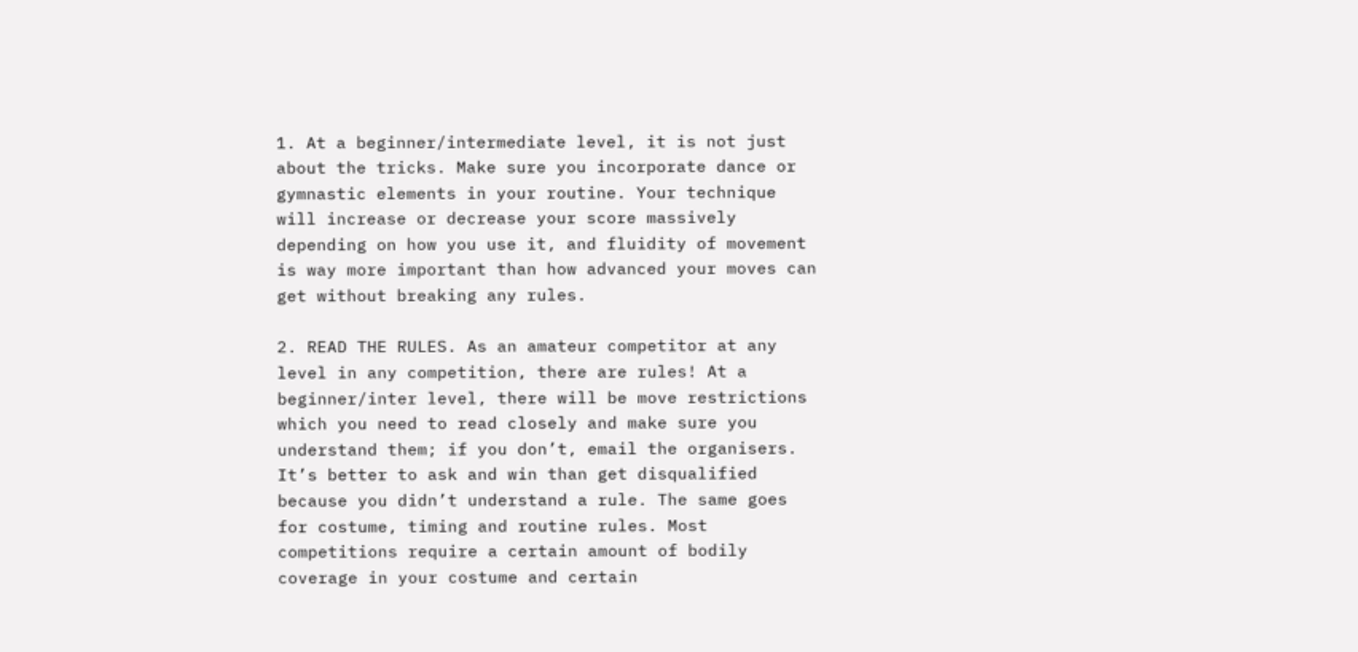1. At a beginner/intermediate level, it is not just about the tricks. Make sure you incorporate dance or gymnastic elements in your routine. Your technique will increase or decrease your score massively depending on how you use it, and fluidity of movement is way more important than how advanced your moves can get without breaking any rules.

2. READ THE RULES. As an amateur competitor at any level in any competition, there are rules! At a beginner/inter level, there will be move restrictions which you need to read closely and make sure you understand them; if you don’t, email the organisers. It’s better to ask and win than get disqualified because you didn’t understand a rule. The same goes for costume, timing and routine rules. Most competitions require a certain amount of bodily coverage in your costume and certain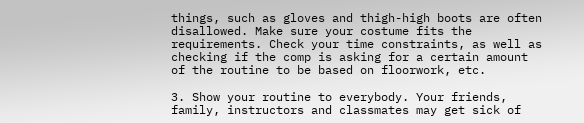things, such as gloves and thigh-high boots are often disallowed. Make sure your costume fits the requirements. Check your time constraints, as well as checking if the comp is asking for a certain amount of the routine to be based on floorwork, etc.

3. Show your routine to everybody. Your friends, family, instructors and classmates may get sick of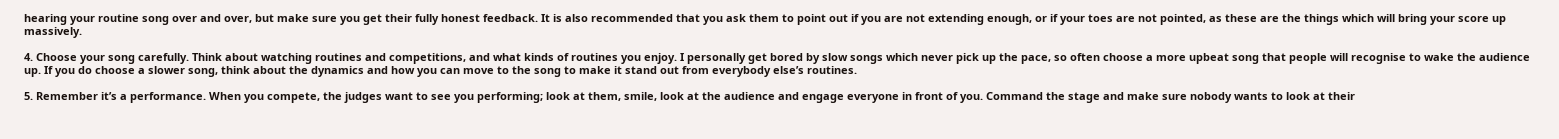hearing your routine song over and over, but make sure you get their fully honest feedback. It is also recommended that you ask them to point out if you are not extending enough, or if your toes are not pointed, as these are the things which will bring your score up massively.

4. Choose your song carefully. Think about watching routines and competitions, and what kinds of routines you enjoy. I personally get bored by slow songs which never pick up the pace, so often choose a more upbeat song that people will recognise to wake the audience up. If you do choose a slower song, think about the dynamics and how you can move to the song to make it stand out from everybody else’s routines.

5. Remember it’s a performance. When you compete, the judges want to see you performing; look at them, smile, look at the audience and engage everyone in front of you. Command the stage and make sure nobody wants to look at their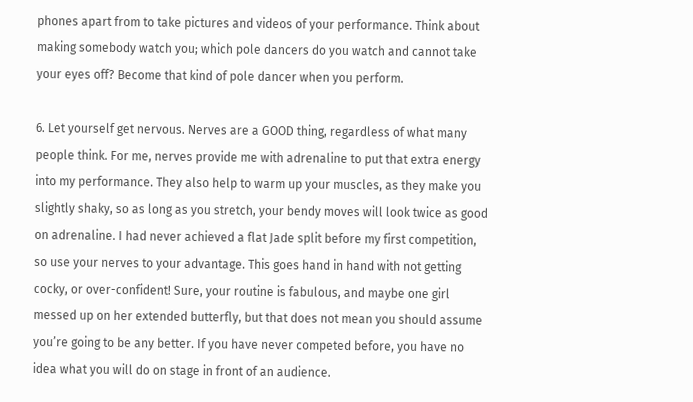phones apart from to take pictures and videos of your performance. Think about making somebody watch you; which pole dancers do you watch and cannot take your eyes off? Become that kind of pole dancer when you perform.

6. Let yourself get nervous. Nerves are a GOOD thing, regardless of what many people think. For me, nerves provide me with adrenaline to put that extra energy into my performance. They also help to warm up your muscles, as they make you slightly shaky, so as long as you stretch, your bendy moves will look twice as good on adrenaline. I had never achieved a flat Jade split before my first competition, so use your nerves to your advantage. This goes hand in hand with not getting cocky, or over-confident! Sure, your routine is fabulous, and maybe one girl messed up on her extended butterfly, but that does not mean you should assume you’re going to be any better. If you have never competed before, you have no idea what you will do on stage in front of an audience.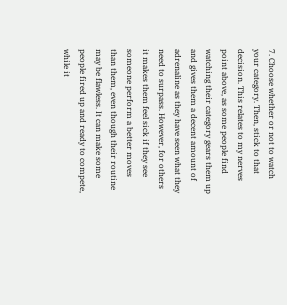7. Choose whether or not to watch your category. Then, stick to that decision. This relates to my nerves point above, as some people find watching their category gears them up and gives them a decent amount of adrenaline as they have seen what they need to surpass. However, for others it makes them feel sick if they see someone perform a better moves than them, even though their routine may be flawless. It can make some people fired up and ready to compete, while it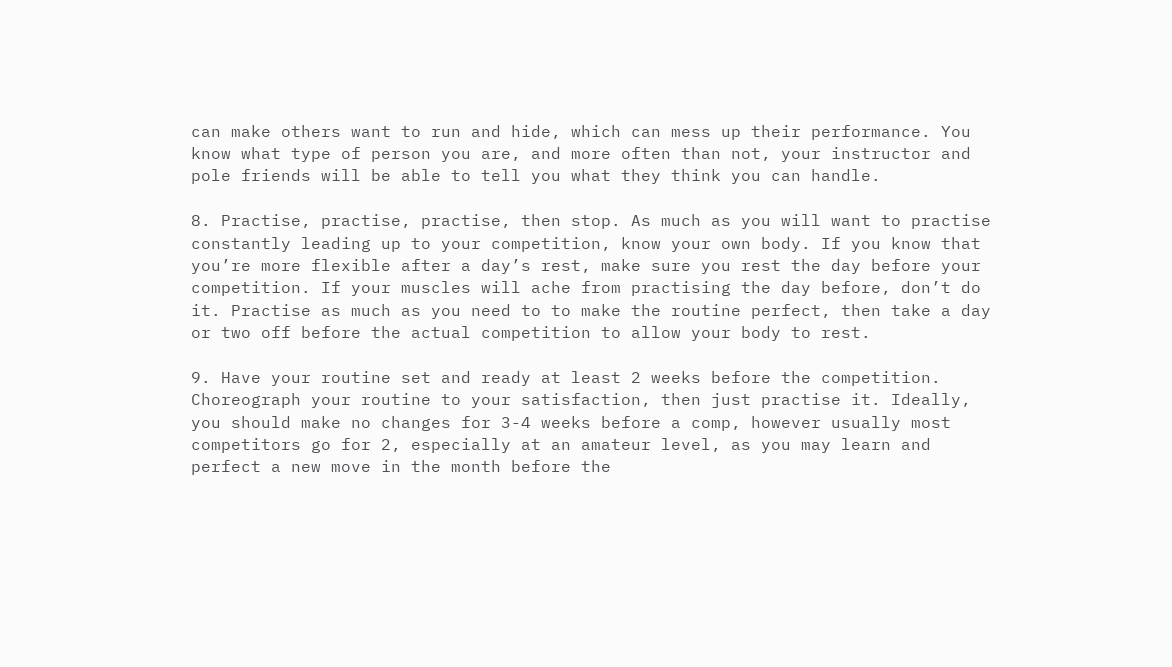can make others want to run and hide, which can mess up their performance. You know what type of person you are, and more often than not, your instructor and pole friends will be able to tell you what they think you can handle.

8. Practise, practise, practise, then stop. As much as you will want to practise constantly leading up to your competition, know your own body. If you know that you’re more flexible after a day’s rest, make sure you rest the day before your competition. If your muscles will ache from practising the day before, don’t do it. Practise as much as you need to to make the routine perfect, then take a day or two off before the actual competition to allow your body to rest.

9. Have your routine set and ready at least 2 weeks before the competition. Choreograph your routine to your satisfaction, then just practise it. Ideally, you should make no changes for 3-4 weeks before a comp, however usually most competitors go for 2, especially at an amateur level, as you may learn and perfect a new move in the month before the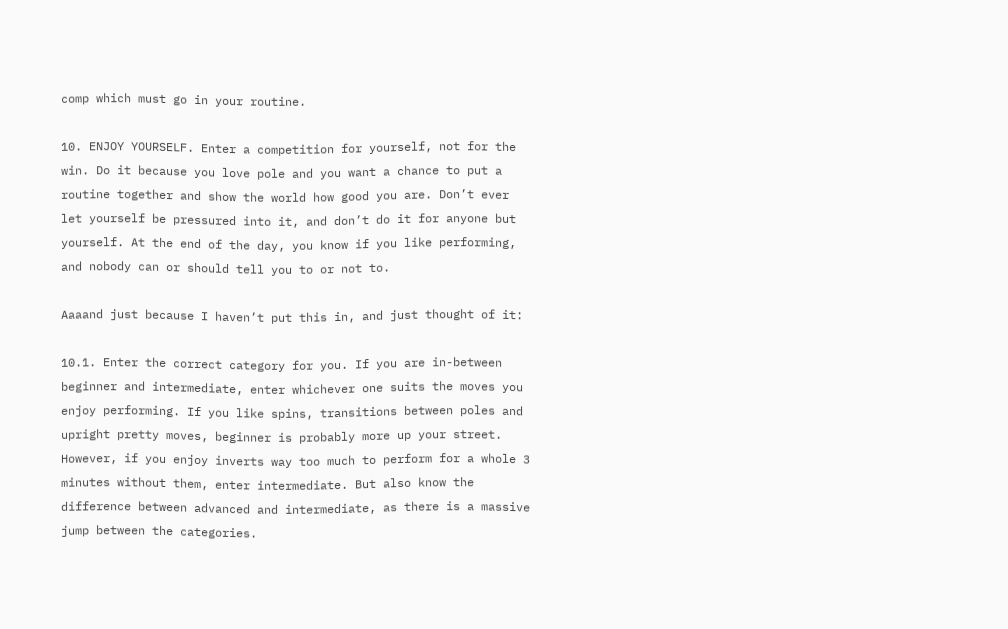comp which must go in your routine.

10. ENJOY YOURSELF. Enter a competition for yourself, not for the win. Do it because you love pole and you want a chance to put a routine together and show the world how good you are. Don’t ever let yourself be pressured into it, and don’t do it for anyone but yourself. At the end of the day, you know if you like performing, and nobody can or should tell you to or not to.

Aaaand just because I haven’t put this in, and just thought of it:

10.1. Enter the correct category for you. If you are in-between beginner and intermediate, enter whichever one suits the moves you enjoy performing. If you like spins, transitions between poles and upright pretty moves, beginner is probably more up your street. However, if you enjoy inverts way too much to perform for a whole 3 minutes without them, enter intermediate. But also know the difference between advanced and intermediate, as there is a massive jump between the categories.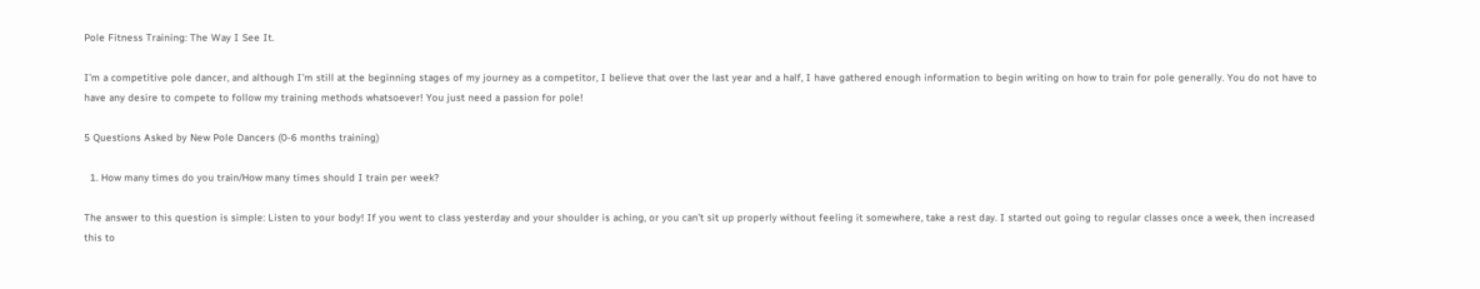Pole Fitness Training: The Way I See It.

I’m a competitive pole dancer, and although I’m still at the beginning stages of my journey as a competitor, I believe that over the last year and a half, I have gathered enough information to begin writing on how to train for pole generally. You do not have to have any desire to compete to follow my training methods whatsoever! You just need a passion for pole!

5 Questions Asked by New Pole Dancers (0-6 months training)

  1. How many times do you train/How many times should I train per week?

The answer to this question is simple: Listen to your body! If you went to class yesterday and your shoulder is aching, or you can’t sit up properly without feeling it somewhere, take a rest day. I started out going to regular classes once a week, then increased this to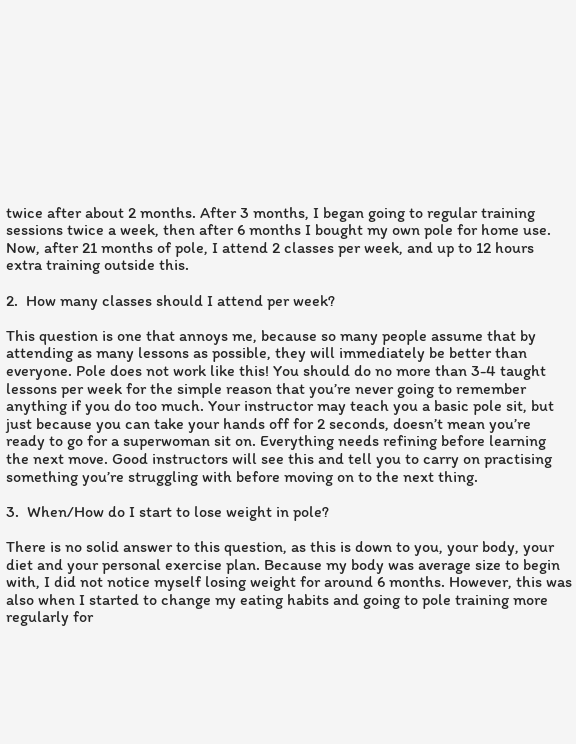twice after about 2 months. After 3 months, I began going to regular training sessions twice a week, then after 6 months I bought my own pole for home use. Now, after 21 months of pole, I attend 2 classes per week, and up to 12 hours extra training outside this.

2.  How many classes should I attend per week?

This question is one that annoys me, because so many people assume that by attending as many lessons as possible, they will immediately be better than everyone. Pole does not work like this! You should do no more than 3-4 taught lessons per week for the simple reason that you’re never going to remember anything if you do too much. Your instructor may teach you a basic pole sit, but just because you can take your hands off for 2 seconds, doesn’t mean you’re ready to go for a superwoman sit on. Everything needs refining before learning the next move. Good instructors will see this and tell you to carry on practising something you’re struggling with before moving on to the next thing.

3.  When/How do I start to lose weight in pole?

There is no solid answer to this question, as this is down to you, your body, your diet and your personal exercise plan. Because my body was average size to begin with, I did not notice myself losing weight for around 6 months. However, this was also when I started to change my eating habits and going to pole training more regularly for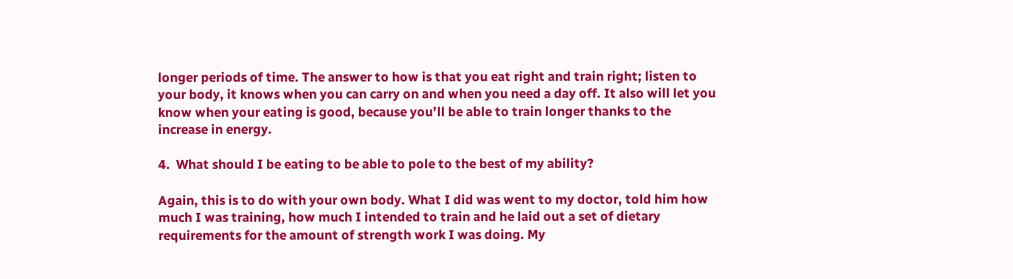longer periods of time. The answer to how is that you eat right and train right; listen to your body, it knows when you can carry on and when you need a day off. It also will let you know when your eating is good, because you’ll be able to train longer thanks to the increase in energy.

4.  What should I be eating to be able to pole to the best of my ability?

Again, this is to do with your own body. What I did was went to my doctor, told him how much I was training, how much I intended to train and he laid out a set of dietary requirements for the amount of strength work I was doing. My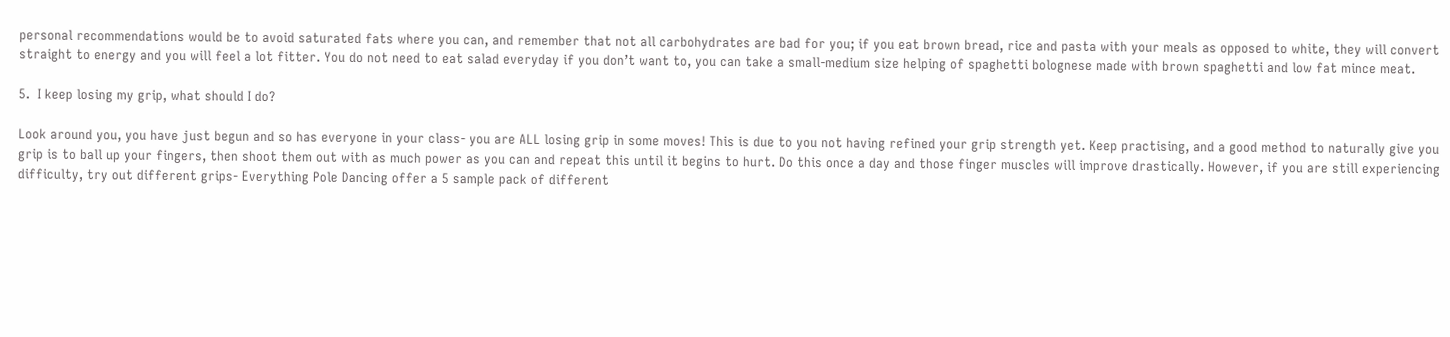personal recommendations would be to avoid saturated fats where you can, and remember that not all carbohydrates are bad for you; if you eat brown bread, rice and pasta with your meals as opposed to white, they will convert straight to energy and you will feel a lot fitter. You do not need to eat salad everyday if you don’t want to, you can take a small-medium size helping of spaghetti bolognese made with brown spaghetti and low fat mince meat.

5.  I keep losing my grip, what should I do?

Look around you, you have just begun and so has everyone in your class- you are ALL losing grip in some moves! This is due to you not having refined your grip strength yet. Keep practising, and a good method to naturally give you grip is to ball up your fingers, then shoot them out with as much power as you can and repeat this until it begins to hurt. Do this once a day and those finger muscles will improve drastically. However, if you are still experiencing difficulty, try out different grips- Everything Pole Dancing offer a 5 sample pack of different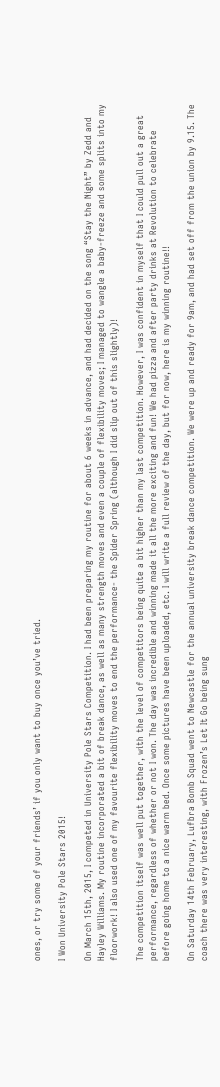ones, or try some of your friends’ if you only want to buy once you’ve tried.

I Won University Pole Stars 2015!

On March 15th, 2015, I competed in University Pole Stars Competition. I had been preparing my routine for about 6 weeks in advance, and had decided on the song “Stay the Night” by Zedd and Hayley Williams. My routine incorporated a bit of break dance, as well as many strength moves and even a couple of flexibility moves; I managed to wangle a baby-freeze and some splits into my floorwork! I also used one of my favourite flexibility moves to end the performance- the Spider Spring (although I did slip out of this slightly)!

The competition itself was well put together, with the level of competitors being quite a bit higher than my last competition. However, I was confident in myself that I could pull out a great performance, regardless of whether or not I won. The day was incredible and winning made it all the more exciting and fun! We had pizza and after party drinks at Revolution to celebrate before going home to a nice warm bed. Once some pictures have been uploaded, etc. I will write a full review of the day, but for now, here is my winning routine!!

On Saturday 14th February, Lufbra Bomb Squad went to Newcastle for the annual university break dance competition. We were up and ready for 9am, and had set off from the union by 9.15. The coach there was very interesting, with Frozen’s Let It Go being sung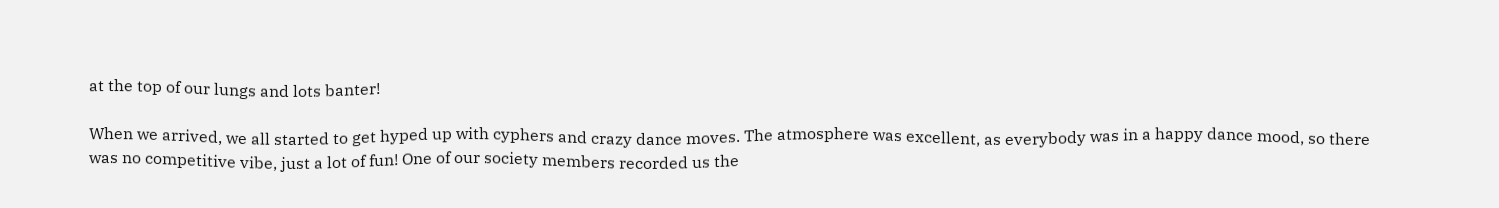at the top of our lungs and lots banter!

When we arrived, we all started to get hyped up with cyphers and crazy dance moves. The atmosphere was excellent, as everybody was in a happy dance mood, so there was no competitive vibe, just a lot of fun! One of our society members recorded us the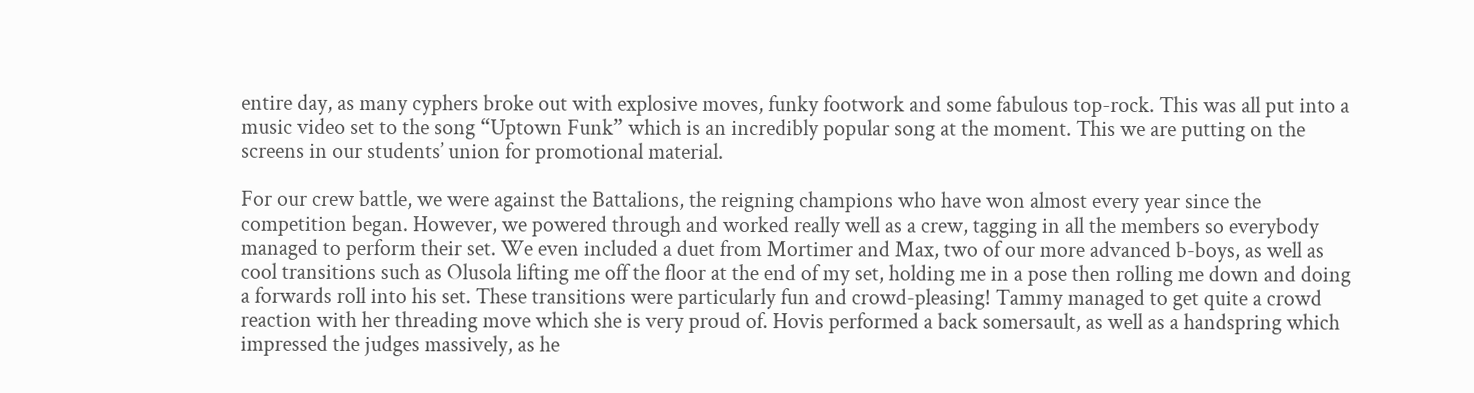entire day, as many cyphers broke out with explosive moves, funky footwork and some fabulous top-rock. This was all put into a music video set to the song “Uptown Funk” which is an incredibly popular song at the moment. This we are putting on the screens in our students’ union for promotional material.

For our crew battle, we were against the Battalions, the reigning champions who have won almost every year since the competition began. However, we powered through and worked really well as a crew, tagging in all the members so everybody managed to perform their set. We even included a duet from Mortimer and Max, two of our more advanced b-boys, as well as cool transitions such as Olusola lifting me off the floor at the end of my set, holding me in a pose then rolling me down and doing a forwards roll into his set. These transitions were particularly fun and crowd-pleasing! Tammy managed to get quite a crowd reaction with her threading move which she is very proud of. Hovis performed a back somersault, as well as a handspring which impressed the judges massively, as he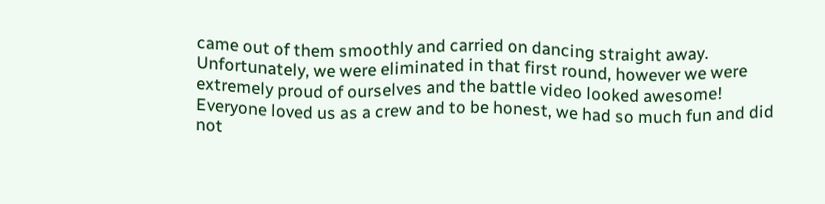came out of them smoothly and carried on dancing straight away. Unfortunately, we were eliminated in that first round, however we were extremely proud of ourselves and the battle video looked awesome! Everyone loved us as a crew and to be honest, we had so much fun and did not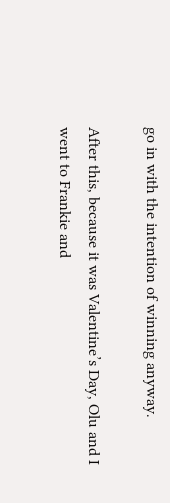go in with the intention of winning anyway.

After this, because it was Valentine’s Day, Olu and I went to Frankie and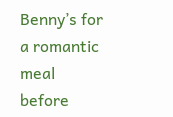Benny’s for a romantic meal before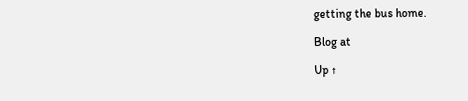getting the bus home.

Blog at

Up ↑